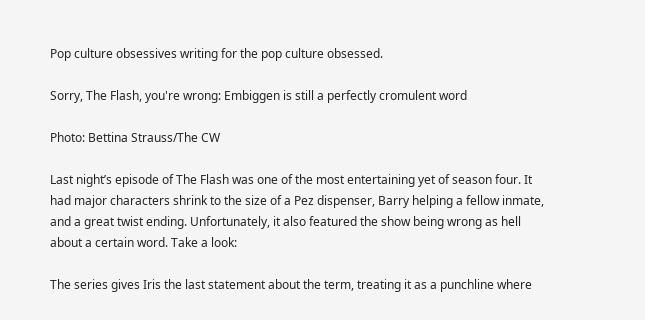Pop culture obsessives writing for the pop culture obsessed.

Sorry, The Flash, you're wrong: Embiggen is still a perfectly cromulent word

Photo: Bettina Strauss/The CW

Last night’s episode of The Flash was one of the most entertaining yet of season four. It had major characters shrink to the size of a Pez dispenser, Barry helping a fellow inmate, and a great twist ending. Unfortunately, it also featured the show being wrong as hell about a certain word. Take a look:

The series gives Iris the last statement about the term, treating it as a punchline where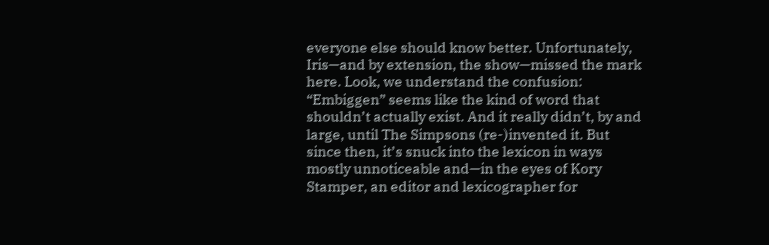everyone else should know better. Unfortunately, Iris—and by extension, the show—missed the mark here. Look, we understand the confusion: “Embiggen” seems like the kind of word that shouldn’t actually exist. And it really didn’t, by and large, until The Simpsons (re-)invented it. But since then, it’s snuck into the lexicon in ways mostly unnoticeable and—in the eyes of Kory Stamper, an editor and lexicographer for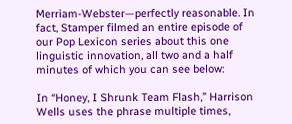Merriam-Webster—perfectly reasonable. In fact, Stamper filmed an entire episode of our Pop Lexicon series about this one linguistic innovation, all two and a half minutes of which you can see below:

In “Honey, I Shrunk Team Flash,” Harrison Wells uses the phrase multiple times,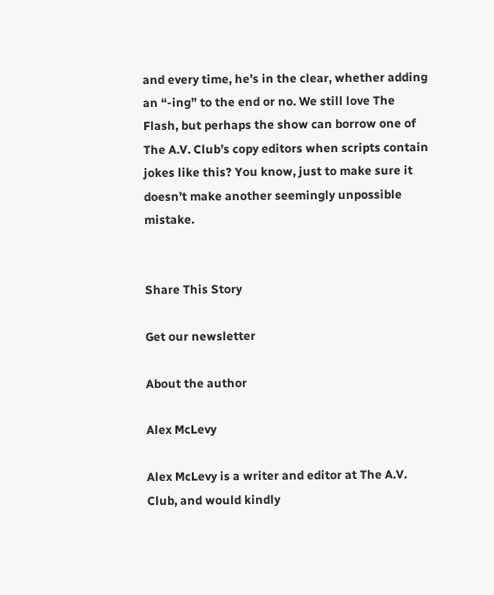and every time, he’s in the clear, whether adding an “-ing” to the end or no. We still love The Flash, but perhaps the show can borrow one of The A.V. Club’s copy editors when scripts contain jokes like this? You know, just to make sure it doesn’t make another seemingly unpossible mistake.


Share This Story

Get our newsletter

About the author

Alex McLevy

Alex McLevy is a writer and editor at The A.V. Club, and would kindly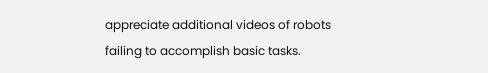appreciate additional videos of robots failing to accomplish basic tasks.